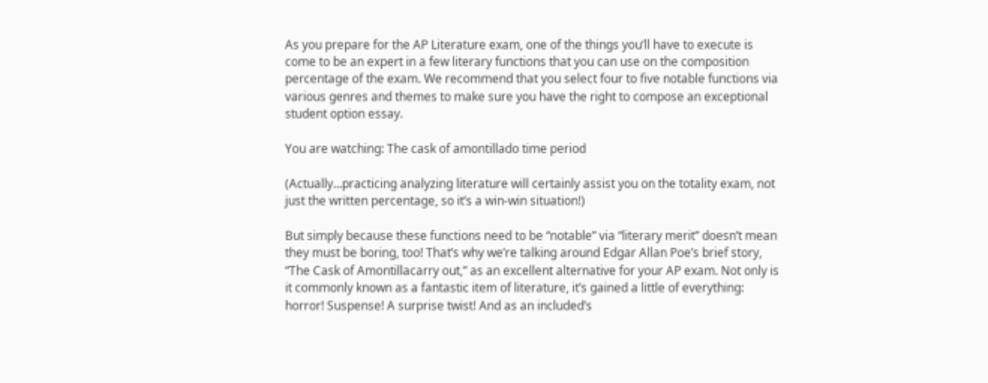As you prepare for the AP Literature exam, one of the things you’ll have to execute is come to be an expert in a few literary functions that you can use on the composition percentage of the exam. We recommend that you select four to five notable functions via various genres and themes to make sure you have the right to compose an exceptional student option essay.

You are watching: The cask of amontillado time period

(Actually...practicing analyzing literature will certainly assist you on the totality exam, not just the written percentage, so it’s a win-win situation!)

But simply because these functions need to be “notable” via “literary merit” doesn’t mean they must be boring, too! That’s why we’re talking around Edgar Allan Poe’s brief story, “The Cask of Amontillacarry out,” as an excellent alternative for your AP exam. Not only is it commonly known as a fantastic item of literature, it’s gained a little of everything: horror! Suspense! A surprise twist! And as an included’s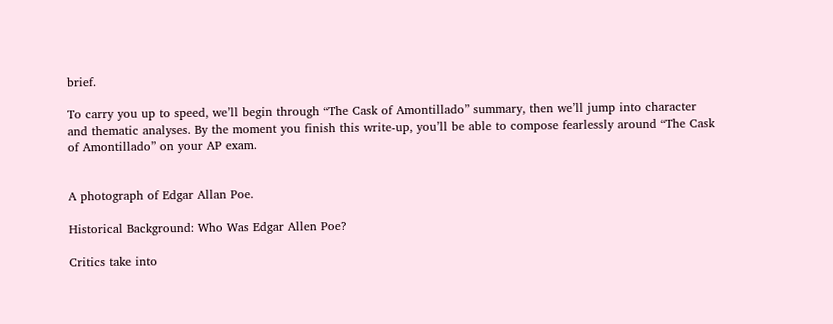brief.

To carry you up to speed, we’ll begin through “The Cask of Amontillado” summary, then we’ll jump into character and thematic analyses. By the moment you finish this write-up, you’ll be able to compose fearlessly around “The Cask of Amontillado” on your AP exam.


A photograph of Edgar Allan Poe.

Historical Background: Who Was Edgar Allen Poe?

Critics take into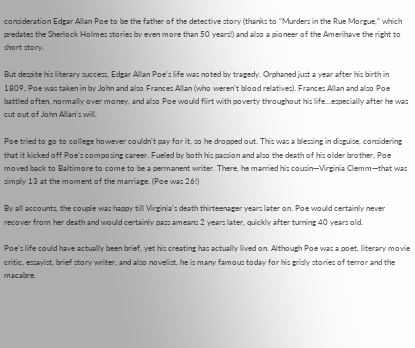consideration Edgar Allan Poe to be the father of the detective story (thanks to “Murders in the Rue Morgue,” which predates the Sherlock Holmes stories by even more than 50 years!) and also a pioneer of the Amerihave the right to short story.

But despite his literary success, Edgar Allan Poe’s life was noted by tragedy. Orphaned just a year after his birth in 1809, Poe was taken in by John and also Frances Allan (who weren’t blood relatives). Frances Allan and also Poe battled often, normally over money, and also Poe would flirt with poverty throughout his life...especially after he was cut out of John Allan’s will.

Poe tried to go to college however couldn’t pay for it, so he dropped out. This was a blessing in disguise, considering that it kicked off Poe’s composing career. Fueled by both his passion and also the death of his older brother, Poe moved back to Baltimore to come to be a permanent writer. There, he married his cousin—Virginia Clemm—that was simply 13 at the moment of the marriage. (Poe was 26!)

By all accounts, the couple was happy till Virginia’s death thirteenager years later on. Poe would certainly never recover from her death and would certainly pass ameans 2 years later, quickly after turning 40 years old.

Poe’s life could have actually been brief, yet his creating has actually lived on. Although Poe was a poet, literary movie critic, essayist, brief story writer, and also novelist, he is many famous today for his grisly stories of terror and the macabre.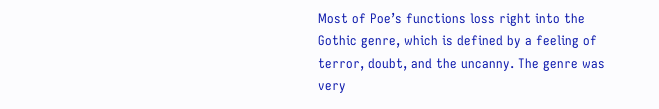Most of Poe’s functions loss right into the Gothic genre, which is defined by a feeling of terror, doubt, and the uncanny. The genre was very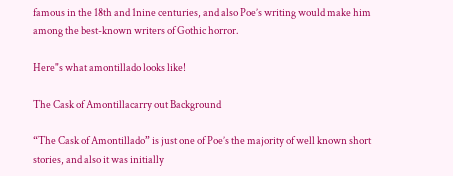famous in the 18th and 1nine centuries, and also Poe’s writing would make him among the best-known writers of Gothic horror.

Here"s what amontillado looks like!

The Cask of Amontillacarry out Background

“The Cask of Amontillado” is just one of Poe’s the majority of well known short stories, and also it was initially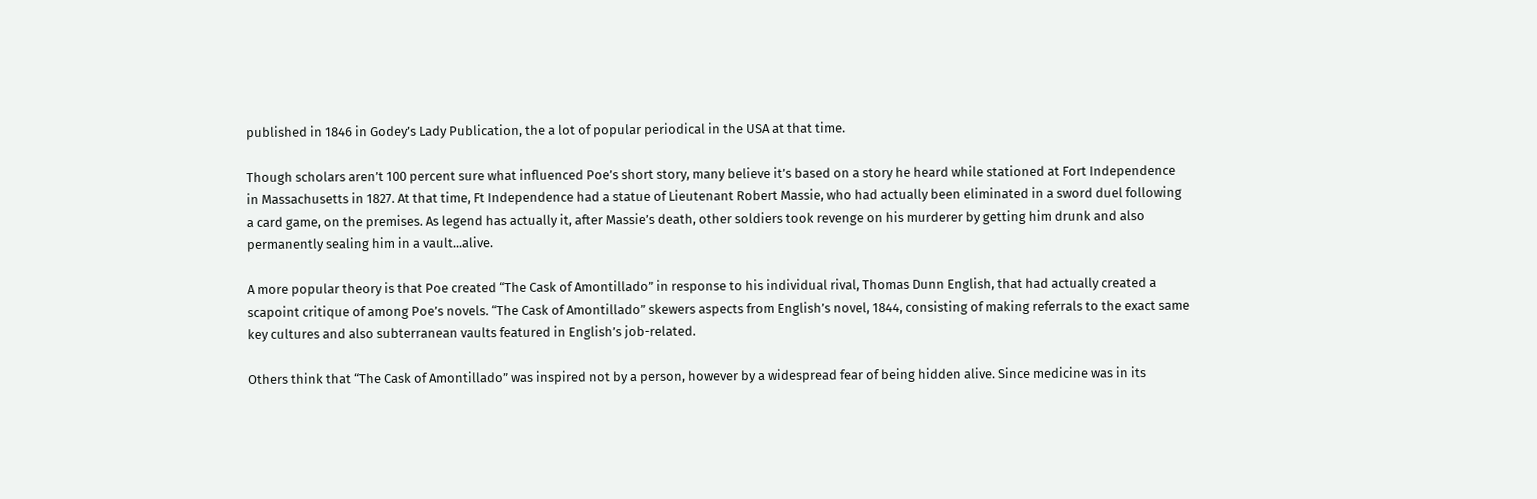published in 1846 in Godey’s Lady Publication, the a lot of popular periodical in the USA at that time.

Though scholars aren’t 100 percent sure what influenced Poe’s short story, many believe it’s based on a story he heard while stationed at Fort Independence in Massachusetts in 1827. At that time, Ft Independence had a statue of Lieutenant Robert Massie, who had actually been eliminated in a sword duel following a card game, on the premises. As legend has actually it, after Massie’s death, other soldiers took revenge on his murderer by getting him drunk and also permanently sealing him in a vault...alive.

A more popular theory is that Poe created “The Cask of Amontillado” in response to his individual rival, Thomas Dunn English, that had actually created a scapoint critique of among Poe’s novels. “The Cask of Amontillado” skewers aspects from English’s novel, 1844, consisting of making referrals to the exact same key cultures and also subterranean vaults featured in English’s job-related.

Others think that “The Cask of Amontillado” was inspired not by a person, however by a widespread fear of being hidden alive. Since medicine was in its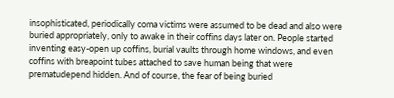insophisticated, periodically coma victims were assumed to be dead and also were buried appropriately, only to awake in their coffins days later on. People started inventing easy-open up coffins, burial vaults through home windows, and even coffins with breapoint tubes attached to save human being that were prematudepend hidden. And of course, the fear of being buried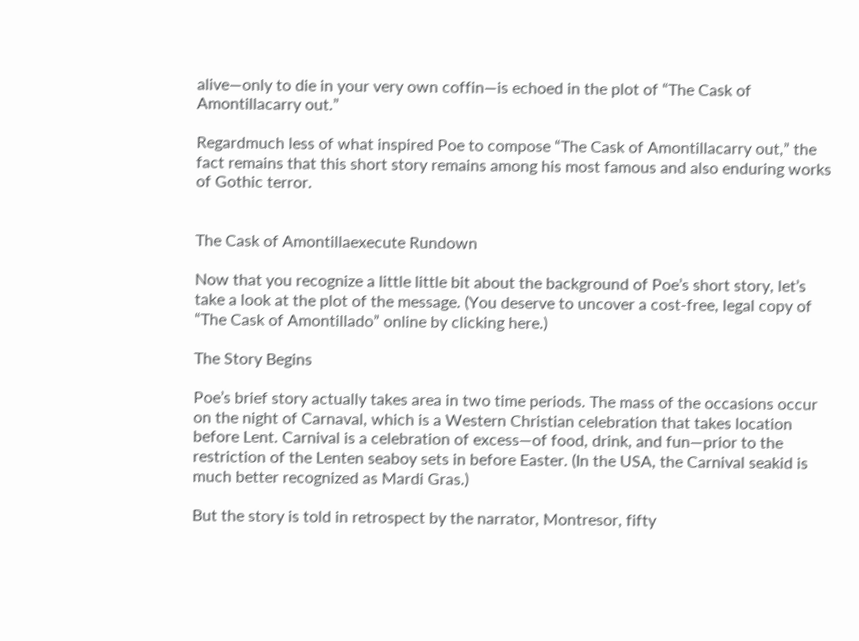alive—only to die in your very own coffin—is echoed in the plot of “The Cask of Amontillacarry out.”

Regardmuch less of what inspired Poe to compose “The Cask of Amontillacarry out,” the fact remains that this short story remains among his most famous and also enduring works of Gothic terror.


The Cask of Amontillaexecute Rundown

Now that you recognize a little little bit about the background of Poe’s short story, let’s take a look at the plot of the message. (You deserve to uncover a cost-free, legal copy of “The Cask of Amontillado” online by clicking here.)

The Story Begins

Poe’s brief story actually takes area in two time periods. The mass of the occasions occur on the night of Carnaval, which is a Western Christian celebration that takes location before Lent. Carnival is a celebration of excess—of food, drink, and fun—prior to the restriction of the Lenten seaboy sets in before Easter. (In the USA, the Carnival seakid is much better recognized as Mardi Gras.)

But the story is told in retrospect by the narrator, Montresor, fifty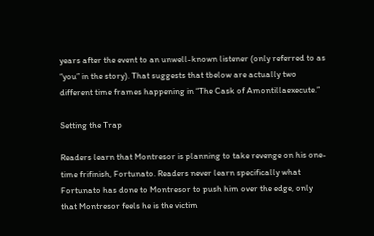years after the event to an unwell-known listener (only referred to as “you” in the story). That suggests that tbelow are actually two different time frames happening in “The Cask of Amontillaexecute.”

Setting the Trap

Readers learn that Montresor is planning to take revenge on his one-time frifinish, Fortunato. Readers never learn specifically what Fortunato has done to Montresor to push him over the edge, only that Montresor feels he is the victim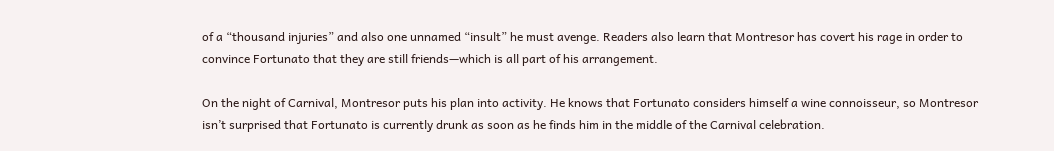of a “thousand injuries” and also one unnamed “insult” he must avenge. Readers also learn that Montresor has covert his rage in order to convince Fortunato that they are still friends—which is all part of his arrangement.

On the night of Carnival, Montresor puts his plan into activity. He knows that Fortunato considers himself a wine connoisseur, so Montresor isn’t surprised that Fortunato is currently drunk as soon as he finds him in the middle of the Carnival celebration.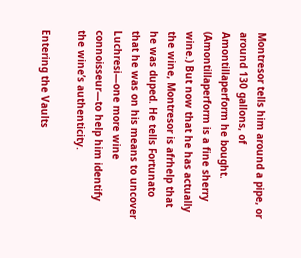Montresor tells him around a pipe, or around 130 gallons, of Amontillaperform he bought. (Amontillaperform is a fine sherry wine.) But now that he has actually the wine, Montresor is afrhelp that he was duped. He tells Fortunato that he was on his means to uncover Luchresi—one more wine connoisseur—to help him identify the wine’s authenticity.

Entering the Vaults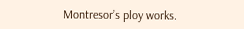Montresor’s ploy works.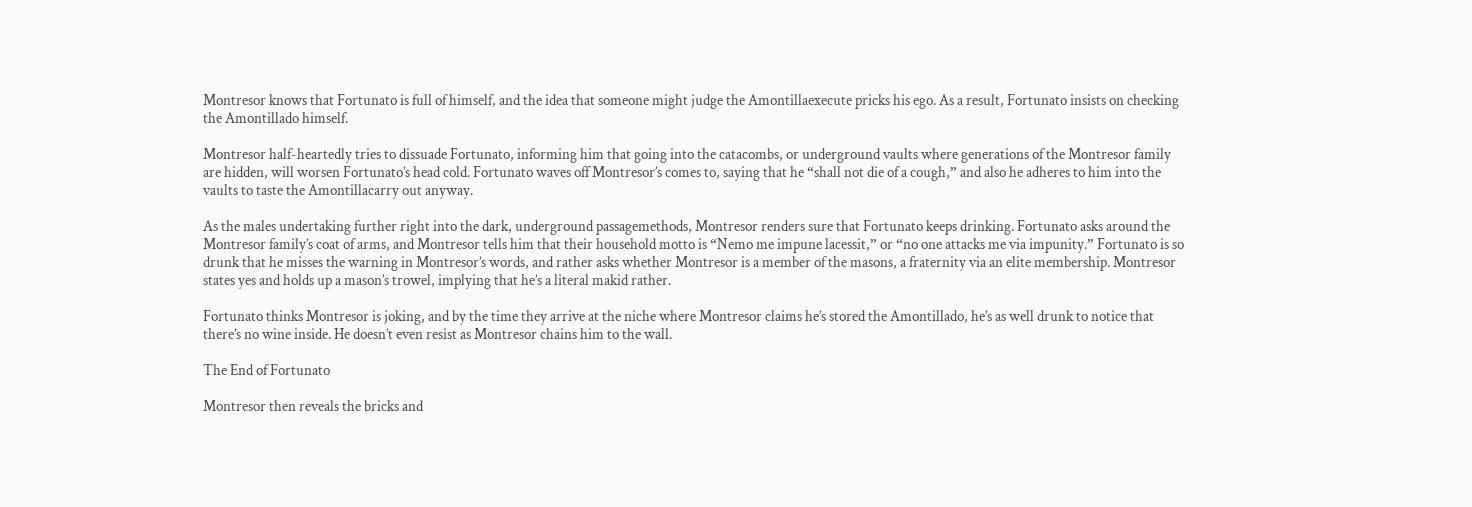Montresor knows that Fortunato is full of himself, and the idea that someone might judge the Amontillaexecute pricks his ego. As a result, Fortunato insists on checking the Amontillado himself.

Montresor half-heartedly tries to dissuade Fortunato, informing him that going into the catacombs, or underground vaults where generations of the Montresor family are hidden, will worsen Fortunato’s head cold. Fortunato waves off Montresor’s comes to, saying that he “shall not die of a cough,” and also he adheres to him into the vaults to taste the Amontillacarry out anyway.

As the males undertaking further right into the dark, underground passagemethods, Montresor renders sure that Fortunato keeps drinking. Fortunato asks around the Montresor family’s coat of arms, and Montresor tells him that their household motto is “Nemo me impune lacessit,” or “no one attacks me via impunity.” Fortunato is so drunk that he misses the warning in Montresor’s words, and rather asks whether Montresor is a member of the masons, a fraternity via an elite membership. Montresor states yes and holds up a mason’s trowel, implying that he’s a literal makid rather.

Fortunato thinks Montresor is joking, and by the time they arrive at the niche where Montresor claims he’s stored the Amontillado, he’s as well drunk to notice that there’s no wine inside. He doesn’t even resist as Montresor chains him to the wall.

The End of Fortunato

Montresor then reveals the bricks and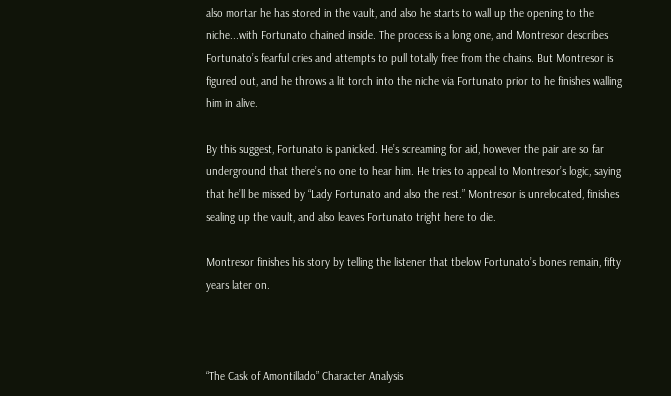also mortar he has stored in the vault, and also he starts to wall up the opening to the niche...with Fortunato chained inside. The process is a long one, and Montresor describes Fortunato’s fearful cries and attempts to pull totally free from the chains. But Montresor is figured out, and he throws a lit torch into the niche via Fortunato prior to he finishes walling him in alive.

By this suggest, Fortunato is panicked. He’s screaming for aid, however the pair are so far underground that there’s no one to hear him. He tries to appeal to Montresor’s logic, saying that he’ll be missed by “Lady Fortunato and also the rest.” Montresor is unrelocated, finishes sealing up the vault, and also leaves Fortunato tright here to die.

Montresor finishes his story by telling the listener that tbelow Fortunato’s bones remain, fifty years later on.



“The Cask of Amontillado” Character Analysis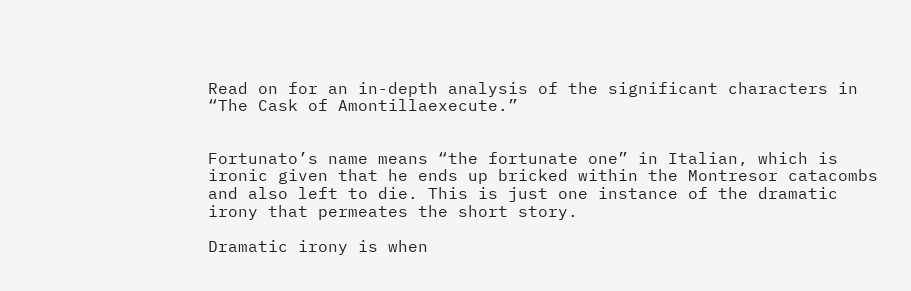Read on for an in-depth analysis of the significant characters in “The Cask of Amontillaexecute.”


Fortunato’s name means “the fortunate one” in Italian, which is ironic given that he ends up bricked within the Montresor catacombs and also left to die. This is just one instance of the dramatic irony that permeates the short story.

Dramatic irony is when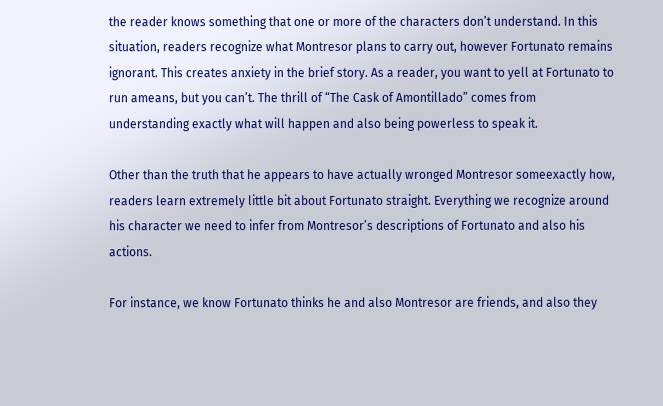the reader knows something that one or more of the characters don’t understand. In this situation, readers recognize what Montresor plans to carry out, however Fortunato remains ignorant. This creates anxiety in the brief story. As a reader, you want to yell at Fortunato to run ameans, but you can’t. The thrill of “The Cask of Amontillado” comes from understanding exactly what will happen and also being powerless to speak it.

Other than the truth that he appears to have actually wronged Montresor someexactly how, readers learn extremely little bit about Fortunato straight. Everything we recognize around his character we need to infer from Montresor’s descriptions of Fortunato and also his actions.

For instance, we know Fortunato thinks he and also Montresor are friends, and also they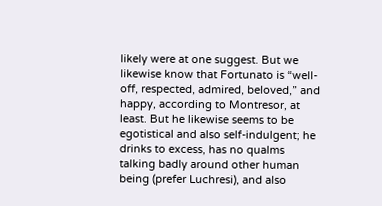likely were at one suggest. But we likewise know that Fortunato is “well-off, respected, admired, beloved,” and happy, according to Montresor, at least. But he likewise seems to be egotistical and also self-indulgent; he drinks to excess, has no qualms talking badly around other human being (prefer Luchresi), and also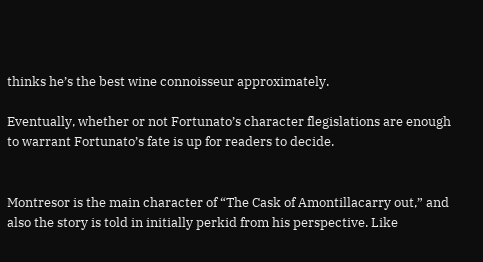thinks he’s the best wine connoisseur approximately.

Eventually, whether or not Fortunato’s character flegislations are enough to warrant Fortunato’s fate is up for readers to decide.


Montresor is the main character of “The Cask of Amontillacarry out,” and also the story is told in initially perkid from his perspective. Like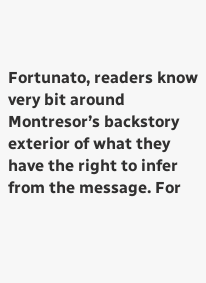Fortunato, readers know very bit around Montresor’s backstory exterior of what they have the right to infer from the message. For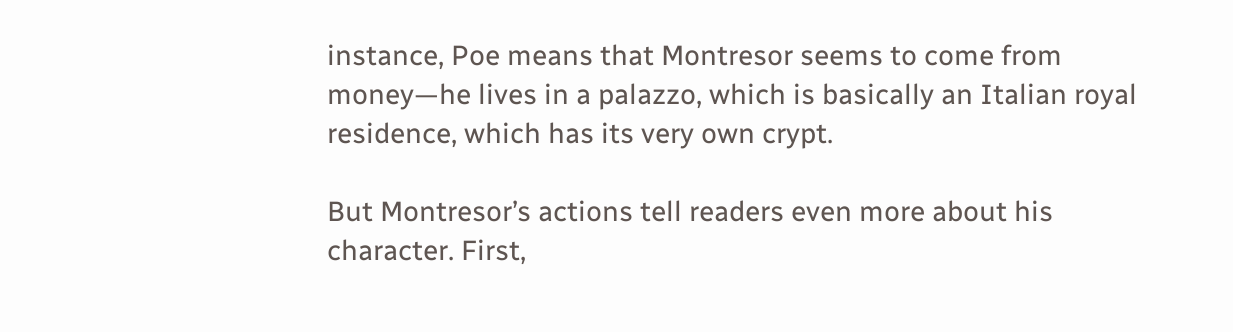instance, Poe means that Montresor seems to come from money—he lives in a palazzo, which is basically an Italian royal residence, which has its very own crypt.

But Montresor’s actions tell readers even more about his character. First,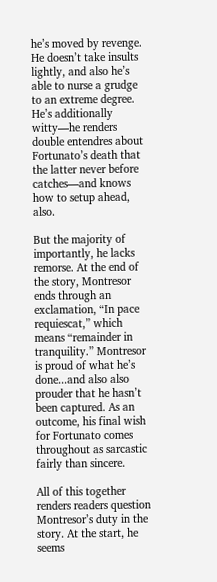he’s moved by revenge. He doesn’t take insults lightly, and also he’s able to nurse a grudge to an extreme degree. He’s additionally witty—he renders double entendres about Fortunato’s death that the latter never before catches—and knows how to setup ahead, also.

But the majority of importantly, he lacks remorse. At the end of the story, Montresor ends through an exclamation, “In pace requiescat,” which means “remainder in tranquility.” Montresor is proud of what he’s done...and also also prouder that he hasn’t been captured. As an outcome, his final wish for Fortunato comes throughout as sarcastic fairly than sincere.

All of this together renders readers question Montresor’s duty in the story. At the start, he seems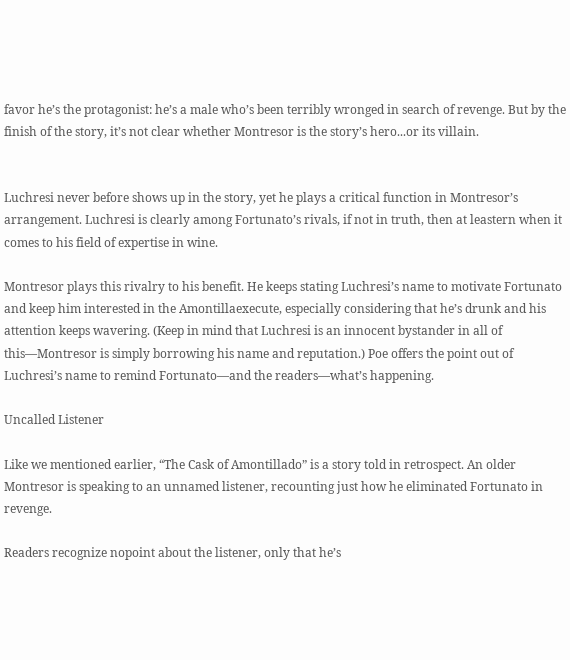favor he’s the protagonist: he’s a male who’s been terribly wronged in search of revenge. But by the finish of the story, it’s not clear whether Montresor is the story’s hero...or its villain.


Luchresi never before shows up in the story, yet he plays a critical function in Montresor’s arrangement. Luchresi is clearly among Fortunato’s rivals, if not in truth, then at leastern when it comes to his field of expertise in wine.

Montresor plays this rivalry to his benefit. He keeps stating Luchresi’s name to motivate Fortunato and keep him interested in the Amontillaexecute, especially considering that he’s drunk and his attention keeps wavering. (Keep in mind that Luchresi is an innocent bystander in all of this—Montresor is simply borrowing his name and reputation.) Poe offers the point out of Luchresi’s name to remind Fortunato—and the readers—what’s happening.

Uncalled Listener

Like we mentioned earlier, “The Cask of Amontillado” is a story told in retrospect. An older Montresor is speaking to an unnamed listener, recounting just how he eliminated Fortunato in revenge.

Readers recognize nopoint about the listener, only that he’s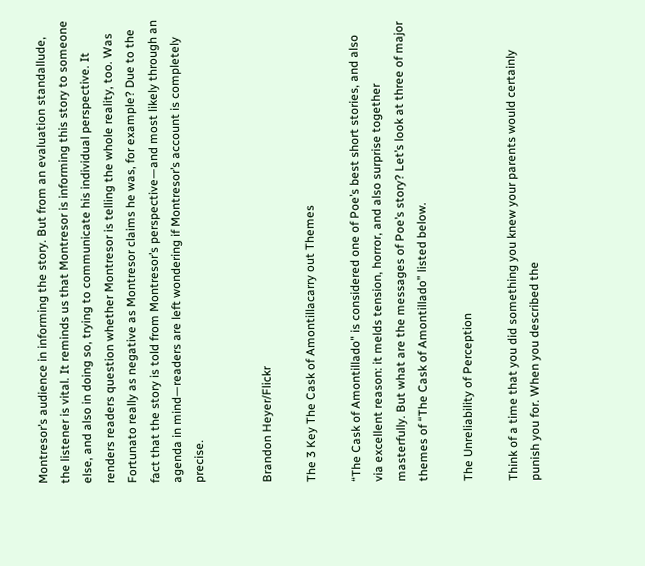Montresor’s audience in informing the story. But from an evaluation standallude, the listener is vital. It reminds us that Montresor is informing this story to someone else, and also in doing so, trying to communicate his individual perspective. It renders readers question whether Montresor is telling the whole reality, too. Was Fortunato really as negative as Montresor claims he was, for example? Due to the fact that the story is told from Montresor’s perspective—and most likely through an agenda in mind—readers are left wondering if Montresor’s account is completely precise.


Brandon Heyer/Flickr

The 3 Key The Cask of Amontillacarry out Themes

“The Cask of Amontillado" is considered one of Poe’s best short stories, and also via excellent reason: it melds tension, horror, and also surprise together masterfully. But what are the messages of Poe’s story? Let’s look at three of major themes of “The Cask of Amontillado” listed below.

The Unreliability of Perception

Think of a time that you did something you knew your parents would certainly punish you for. When you described the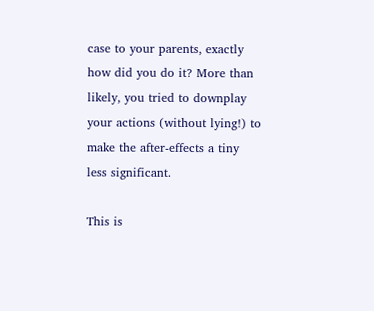case to your parents, exactly how did you do it? More than likely, you tried to downplay your actions (without lying!) to make the after-effects a tiny less significant.

This is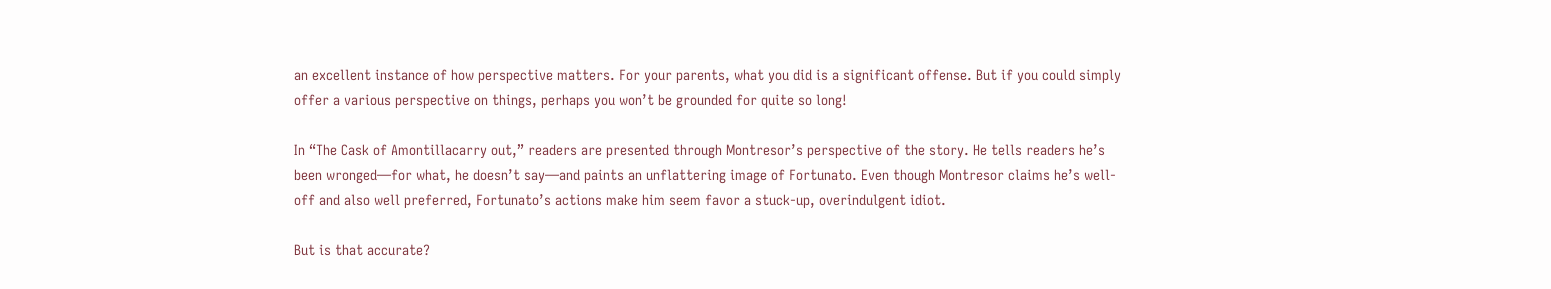an excellent instance of how perspective matters. For your parents, what you did is a significant offense. But if you could simply offer a various perspective on things, perhaps you won’t be grounded for quite so long!

In “The Cask of Amontillacarry out,” readers are presented through Montresor’s perspective of the story. He tells readers he’s been wronged—for what, he doesn’t say—and paints an unflattering image of Fortunato. Even though Montresor claims he’s well-off and also well preferred, Fortunato’s actions make him seem favor a stuck-up, overindulgent idiot.

But is that accurate?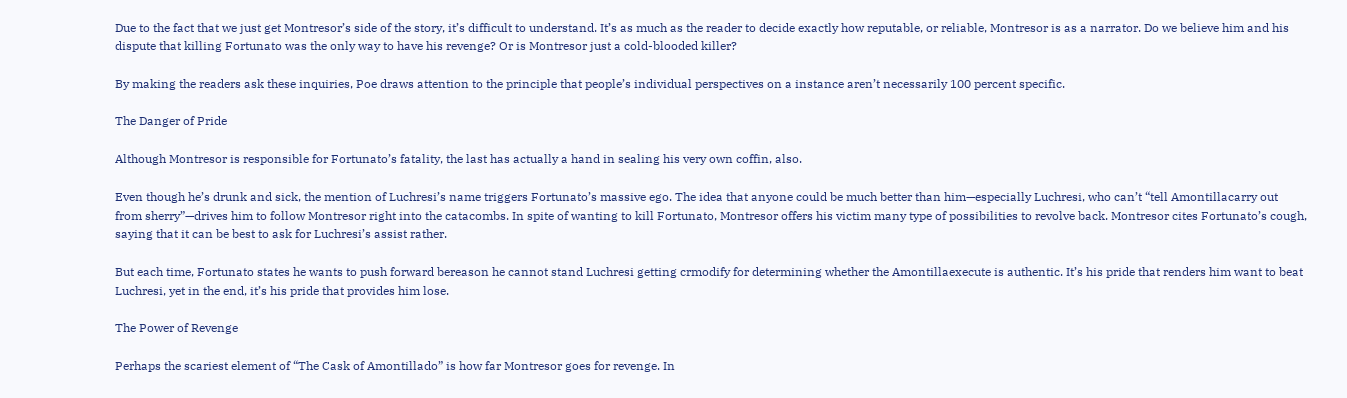Due to the fact that we just get Montresor’s side of the story, it’s difficult to understand. It’s as much as the reader to decide exactly how reputable, or reliable, Montresor is as a narrator. Do we believe him and his dispute that killing Fortunato was the only way to have his revenge? Or is Montresor just a cold-blooded killer?

By making the readers ask these inquiries, Poe draws attention to the principle that people’s individual perspectives on a instance aren’t necessarily 100 percent specific.

The Danger of Pride

Although Montresor is responsible for Fortunato’s fatality, the last has actually a hand in sealing his very own coffin, also.

Even though he’s drunk and sick, the mention of Luchresi’s name triggers Fortunato’s massive ego. The idea that anyone could be much better than him—especially Luchresi, who can’t “tell Amontillacarry out from sherry”—drives him to follow Montresor right into the catacombs. In spite of wanting to kill Fortunato, Montresor offers his victim many type of possibilities to revolve back. Montresor cites Fortunato’s cough, saying that it can be best to ask for Luchresi’s assist rather.

But each time, Fortunato states he wants to push forward bereason he cannot stand Luchresi getting crmodify for determining whether the Amontillaexecute is authentic. It’s his pride that renders him want to beat Luchresi, yet in the end, it’s his pride that provides him lose.

The Power of Revenge

Perhaps the scariest element of “The Cask of Amontillado” is how far Montresor goes for revenge. In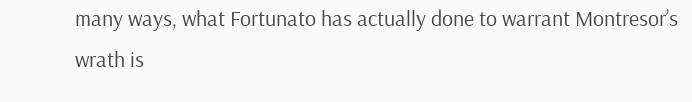many ways, what Fortunato has actually done to warrant Montresor’s wrath is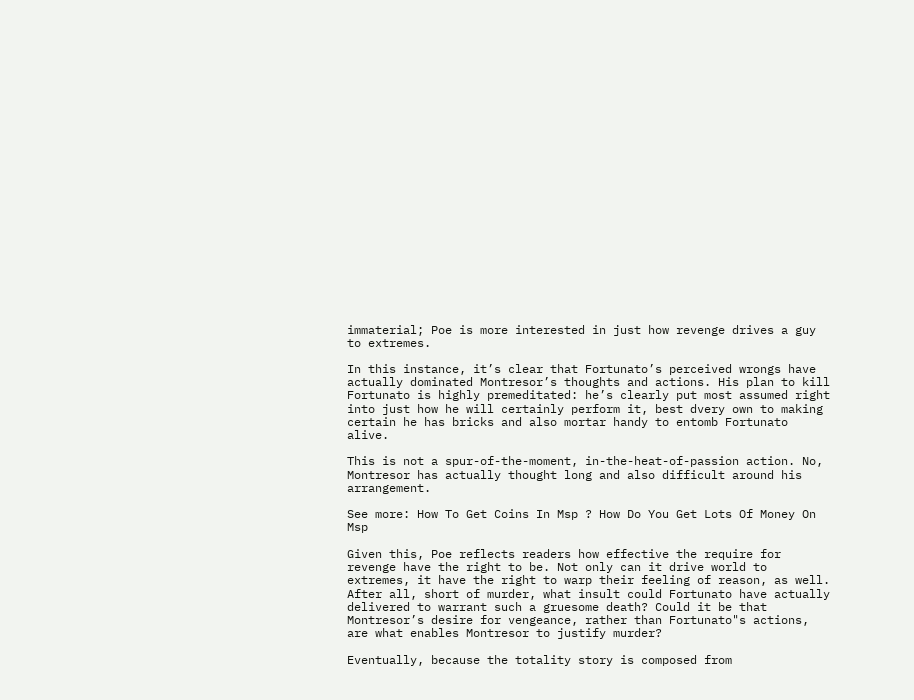immaterial; Poe is more interested in just how revenge drives a guy to extremes.

In this instance, it’s clear that Fortunato’s perceived wrongs have actually dominated Montresor’s thoughts and actions. His plan to kill Fortunato is highly premeditated: he’s clearly put most assumed right into just how he will certainly perform it, best dvery own to making certain he has bricks and also mortar handy to entomb Fortunato alive.

This is not a spur-of-the-moment, in-the-heat-of-passion action. No, Montresor has actually thought long and also difficult around his arrangement.

See more: How To Get Coins In Msp ? How Do You Get Lots Of Money On Msp

Given this, Poe reflects readers how effective the require for revenge have the right to be. Not only can it drive world to extremes, it have the right to warp their feeling of reason, as well. After all, short of murder, what insult could Fortunato have actually delivered to warrant such a gruesome death? Could it be that Montresor’s desire for vengeance, rather than Fortunato"s actions, are what enables Montresor to justify murder?

Eventually, because the totality story is composed from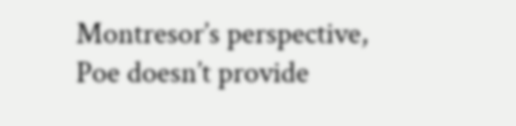Montresor’s perspective, Poe doesn’t provide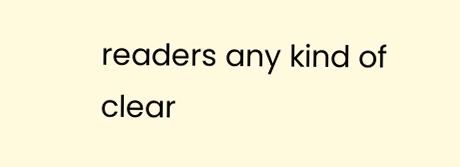readers any kind of clear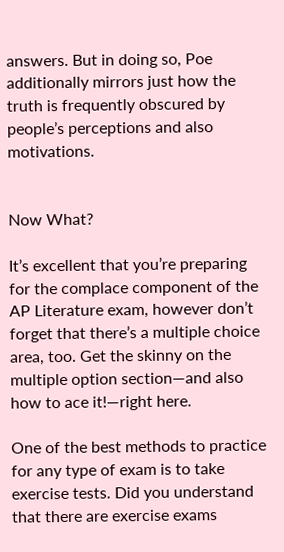answers. But in doing so, Poe additionally mirrors just how the truth is frequently obscured by people’s perceptions and also motivations.


Now What?

It’s excellent that you’re preparing for the complace component of the AP Literature exam, however don’t forget that there’s a multiple choice area, too. Get the skinny on the multiple option section—and also how to ace it!—right here.

One of the best methods to practice for any type of exam is to take exercise tests. Did you understand that there are exercise exams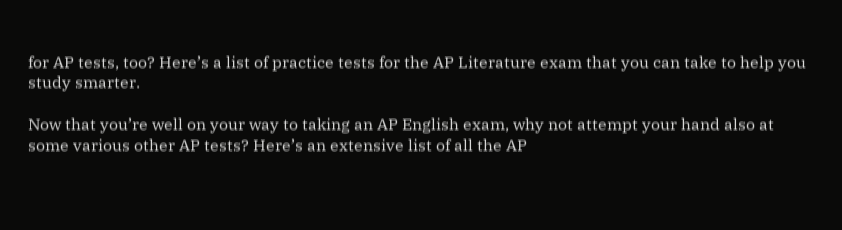for AP tests, too? Here’s a list of practice tests for the AP Literature exam that you can take to help you study smarter.

Now that you’re well on your way to taking an AP English exam, why not attempt your hand also at some various other AP tests? Here’s an extensive list of all the AP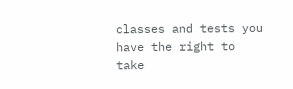classes and tests you have the right to take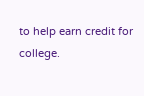to help earn credit for college.